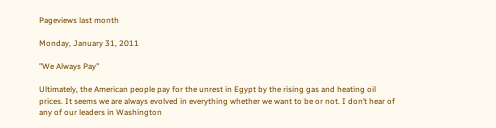Pageviews last month

Monday, January 31, 2011

"We Always Pay"

Ultimately, the American people pay for the unrest in Egypt by the rising gas and heating oil prices. It seems we are always evolved in everything whether we want to be or not. I don’t hear of any of our leaders in Washington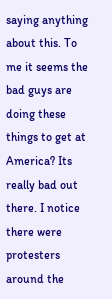saying anything about this. To me it seems the bad guys are doing these things to get at America? Its really bad out there. I notice there were protesters around the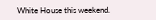White House this weekend.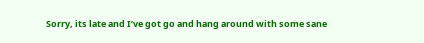Sorry, its late and I’ve got go and hang around with some sane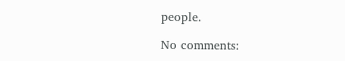people.

No comments: